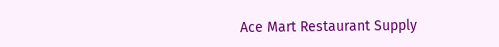Ace Mart Restaurant Supply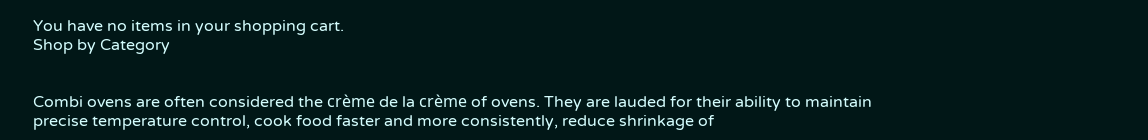You have no items in your shopping cart.
Shop by Category


Combi ovens are often considered the crème de la crème of ovens. They are lauded for their ability to maintain precise temperature control, cook food faster and more consistently, reduce shrinkage of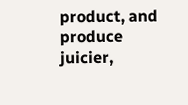product, and produce juicier,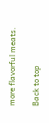more flavorful meats.

Back to top